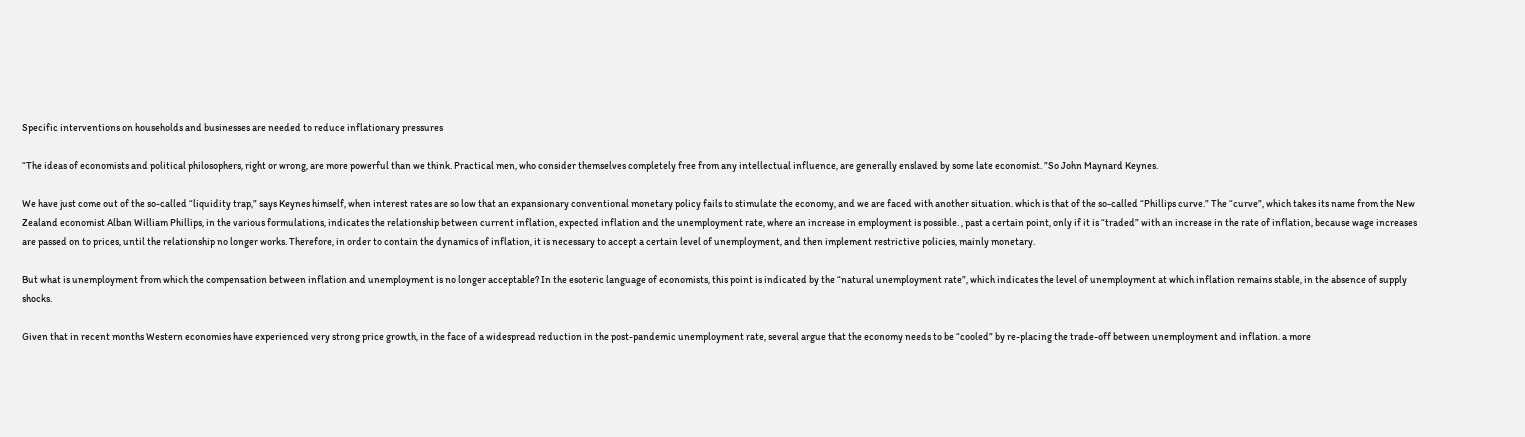Specific interventions on households and businesses are needed to reduce inflationary pressures

“The ideas of economists and political philosophers, right or wrong, are more powerful than we think. Practical men, who consider themselves completely free from any intellectual influence, are generally enslaved by some late economist. ”So John Maynard Keynes.

We have just come out of the so-called “liquidity trap,” says Keynes himself, when interest rates are so low that an expansionary conventional monetary policy fails to stimulate the economy, and we are faced with another situation. which is that of the so-called “Phillips curve.” The “curve”, which takes its name from the New Zealand economist Alban William Phillips, in the various formulations, indicates the relationship between current inflation, expected inflation and the unemployment rate, where an increase in employment is possible. , past a certain point, only if it is “traded” with an increase in the rate of inflation, because wage increases are passed on to prices, until the relationship no longer works. Therefore, in order to contain the dynamics of inflation, it is necessary to accept a certain level of unemployment, and then implement restrictive policies, mainly monetary.

But what is unemployment from which the compensation between inflation and unemployment is no longer acceptable? In the esoteric language of economists, this point is indicated by the “natural unemployment rate”, which indicates the level of unemployment at which inflation remains stable, in the absence of supply shocks.

Given that in recent months Western economies have experienced very strong price growth, in the face of a widespread reduction in the post-pandemic unemployment rate, several argue that the economy needs to be “cooled” by re-placing the trade-off between unemployment and inflation. a more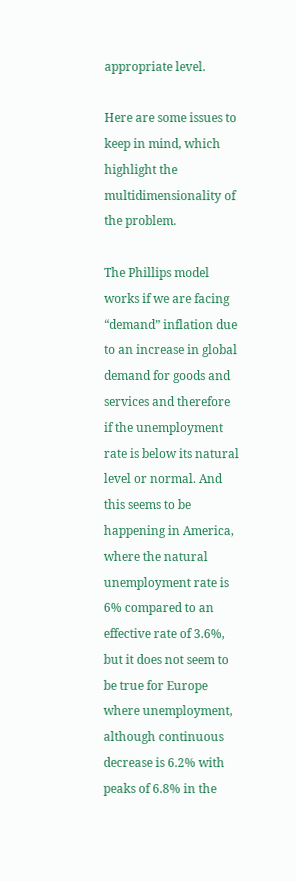appropriate level.

Here are some issues to keep in mind, which highlight the multidimensionality of the problem.

The Phillips model works if we are facing “demand” inflation due to an increase in global demand for goods and services and therefore if the unemployment rate is below its natural level or normal. And this seems to be happening in America, where the natural unemployment rate is 6% compared to an effective rate of 3.6%, but it does not seem to be true for Europe where unemployment, although continuous decrease is 6.2% with peaks of 6.8% in the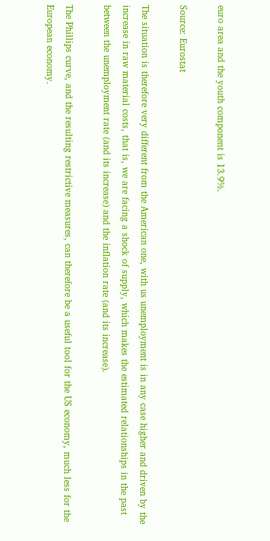euro area and the youth component is 13.9%.

Source: Eurostat

The situation is therefore very different from the American one, with us unemployment is in any case higher and driven by the increase in raw material costs, that is, we are facing a shock of supply, which makes the estimated relationships in the past between the unemployment rate (and its increase) and the inflation rate (and its increase).

The Phillips curve, and the resulting restrictive measures, can therefore be a useful tool for the US economy, much less for the European economy.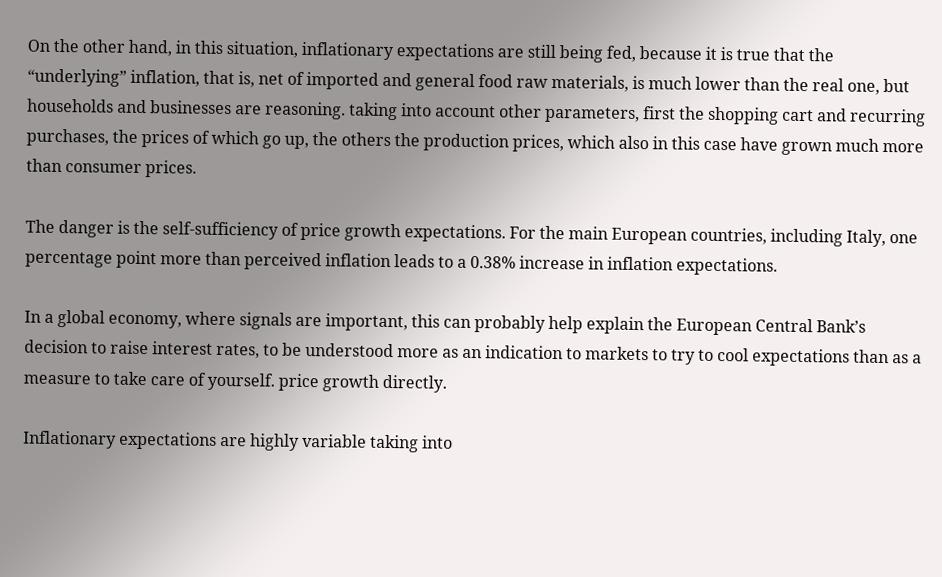On the other hand, in this situation, inflationary expectations are still being fed, because it is true that the “underlying” inflation, that is, net of imported and general food raw materials, is much lower than the real one, but households and businesses are reasoning. taking into account other parameters, first the shopping cart and recurring purchases, the prices of which go up, the others the production prices, which also in this case have grown much more than consumer prices.

The danger is the self-sufficiency of price growth expectations. For the main European countries, including Italy, one percentage point more than perceived inflation leads to a 0.38% increase in inflation expectations.

In a global economy, where signals are important, this can probably help explain the European Central Bank’s decision to raise interest rates, to be understood more as an indication to markets to try to cool expectations than as a measure to take care of yourself. price growth directly.

Inflationary expectations are highly variable taking into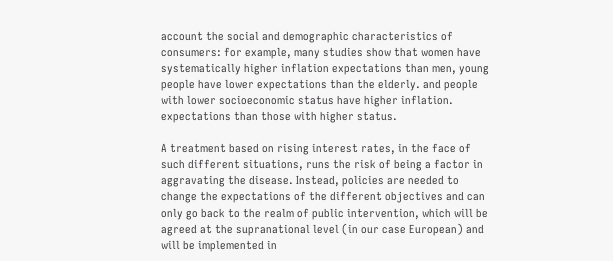account the social and demographic characteristics of consumers: for example, many studies show that women have systematically higher inflation expectations than men, young people have lower expectations than the elderly. and people with lower socioeconomic status have higher inflation. expectations than those with higher status.

A treatment based on rising interest rates, in the face of such different situations, runs the risk of being a factor in aggravating the disease. Instead, policies are needed to change the expectations of the different objectives and can only go back to the realm of public intervention, which will be agreed at the supranational level (in our case European) and will be implemented in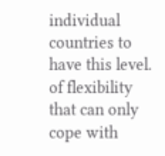individual countries to have this level. of flexibility that can only cope with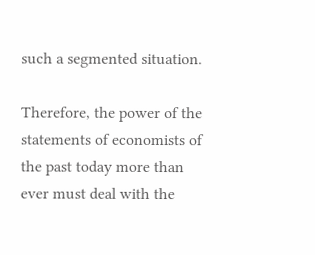such a segmented situation.

Therefore, the power of the statements of economists of the past today more than ever must deal with the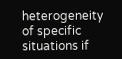heterogeneity of specific situations if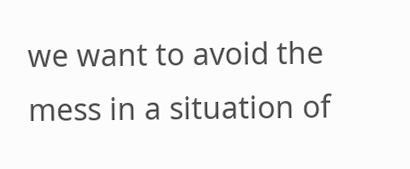we want to avoid the mess in a situation of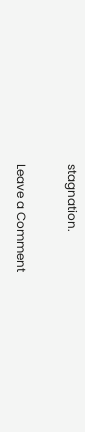stagnation.

Leave a Comment